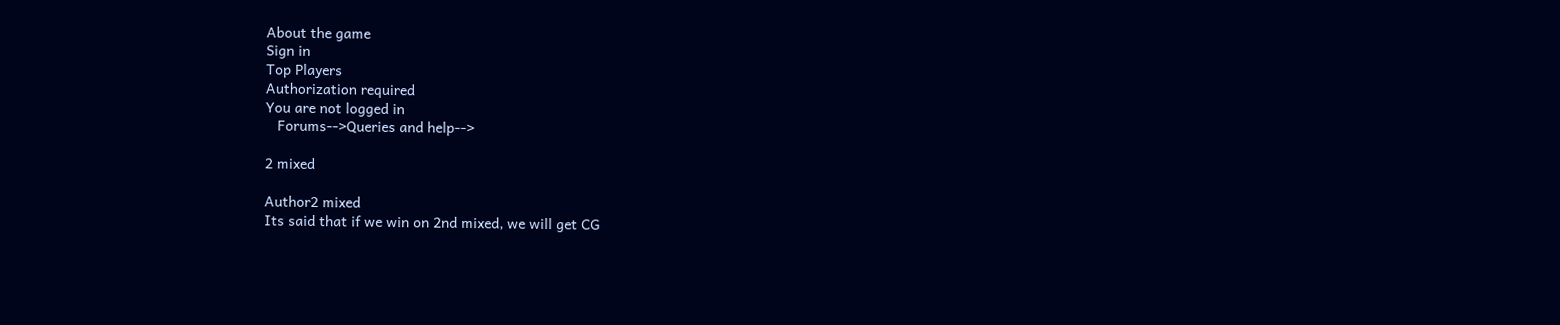About the game
Sign in
Top Players
Authorization required
You are not logged in
   Forums-->Queries and help-->

2 mixed

Author2 mixed
Its said that if we win on 2nd mixed, we will get CG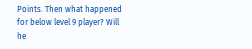Points. Then what happened for below level 9 player? Will he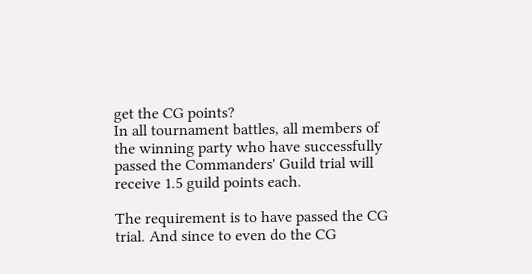get the CG points?
In all tournament battles, all members of the winning party who have successfully passed the Commanders' Guild trial will receive 1.5 guild points each.

The requirement is to have passed the CG trial. And since to even do the CG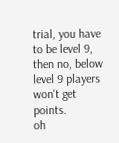trial, you have to be level 9, then no, below level 9 players won't get points.
oh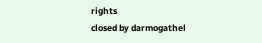rights
closed by darmogathel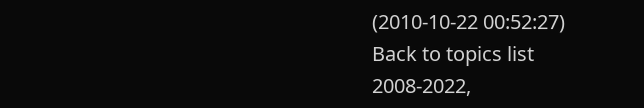(2010-10-22 00:52:27)
Back to topics list
2008-2022,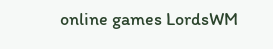online games LordsWM